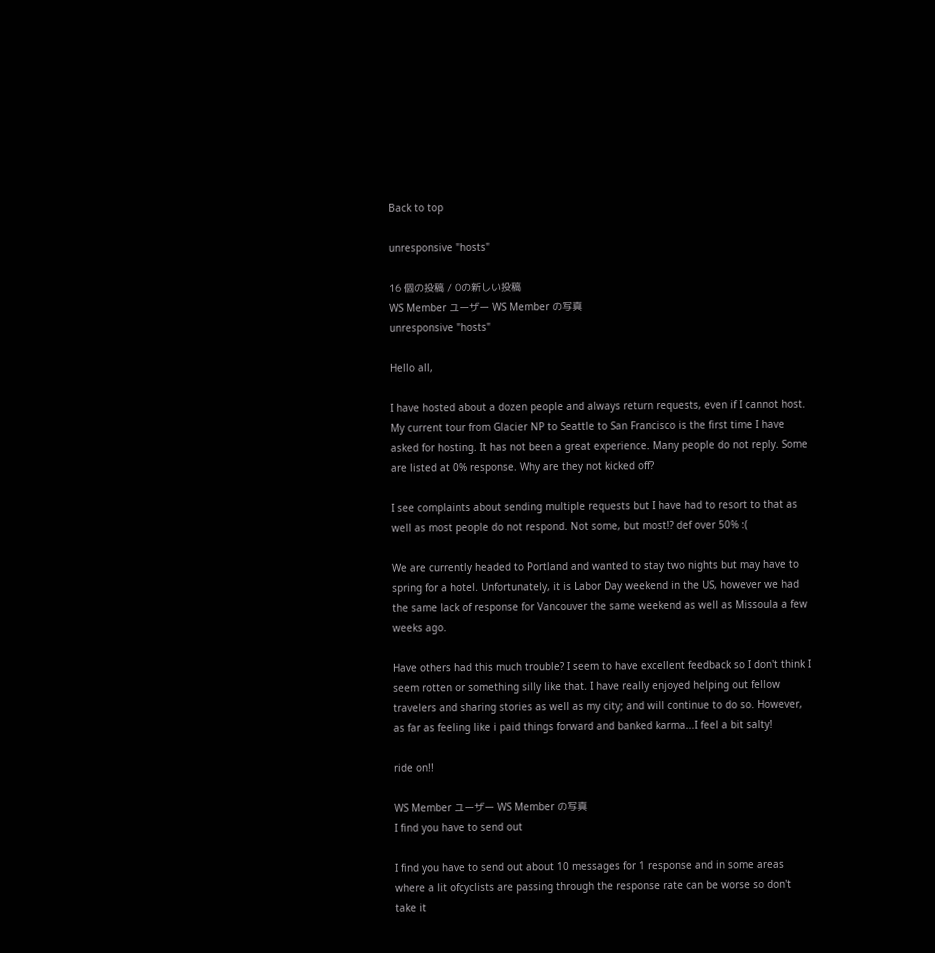Back to top

unresponsive "hosts"

16 個の投稿 / 0の新しい投稿
WS Member ユーザー WS Member の写真
unresponsive "hosts"

Hello all,

I have hosted about a dozen people and always return requests, even if I cannot host. My current tour from Glacier NP to Seattle to San Francisco is the first time I have asked for hosting. It has not been a great experience. Many people do not reply. Some are listed at 0% response. Why are they not kicked off?

I see complaints about sending multiple requests but I have had to resort to that as well as most people do not respond. Not some, but most!? def over 50% :(

We are currently headed to Portland and wanted to stay two nights but may have to spring for a hotel. Unfortunately, it is Labor Day weekend in the US, however we had the same lack of response for Vancouver the same weekend as well as Missoula a few weeks ago.

Have others had this much trouble? I seem to have excellent feedback so I don't think I seem rotten or something silly like that. I have really enjoyed helping out fellow travelers and sharing stories as well as my city; and will continue to do so. However, as far as feeling like i paid things forward and banked karma...I feel a bit salty!

ride on!!

WS Member ユーザー WS Member の写真
I find you have to send out

I find you have to send out about 10 messages for 1 response and in some areas where a lit ofcyclists are passing through the response rate can be worse so don't take it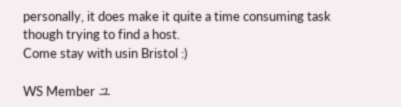personally, it does make it quite a time consuming task though trying to find a host.
Come stay with usin Bristol :)

WS Member ユ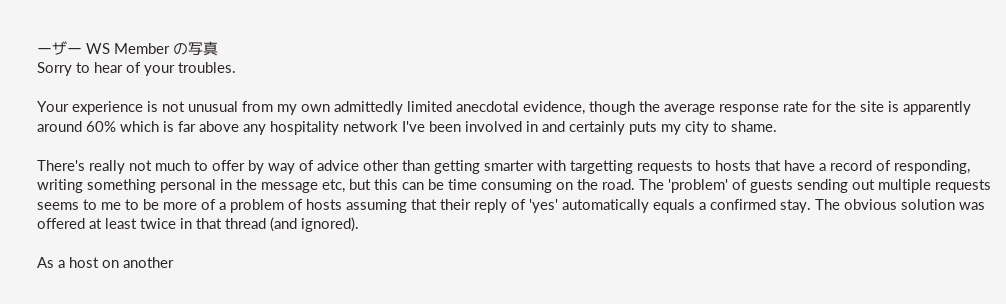ーザー WS Member の写真
Sorry to hear of your troubles.

Your experience is not unusual from my own admittedly limited anecdotal evidence, though the average response rate for the site is apparently around 60% which is far above any hospitality network I've been involved in and certainly puts my city to shame.

There's really not much to offer by way of advice other than getting smarter with targetting requests to hosts that have a record of responding, writing something personal in the message etc, but this can be time consuming on the road. The 'problem' of guests sending out multiple requests seems to me to be more of a problem of hosts assuming that their reply of 'yes' automatically equals a confirmed stay. The obvious solution was offered at least twice in that thread (and ignored).

As a host on another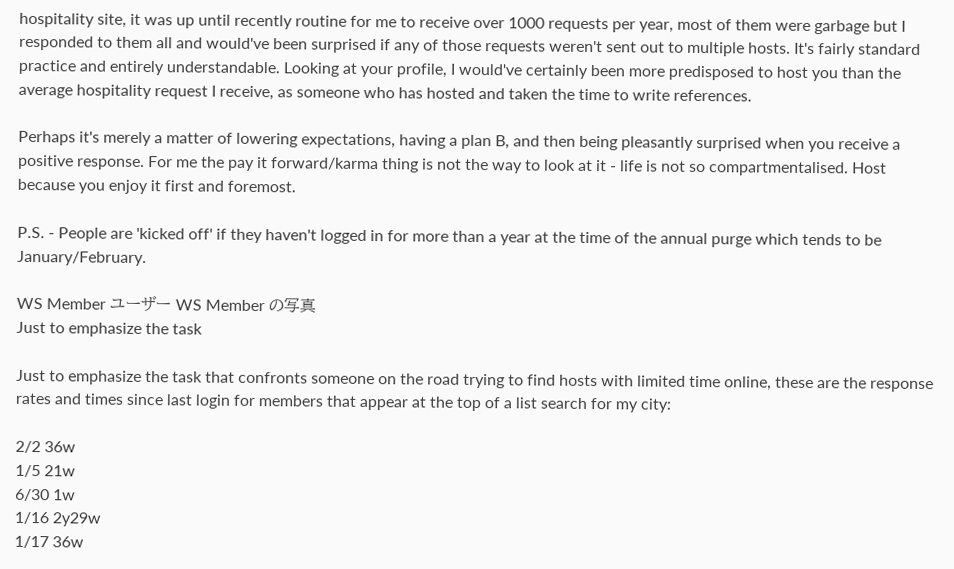hospitality site, it was up until recently routine for me to receive over 1000 requests per year, most of them were garbage but I responded to them all and would've been surprised if any of those requests weren't sent out to multiple hosts. It's fairly standard practice and entirely understandable. Looking at your profile, I would've certainly been more predisposed to host you than the average hospitality request I receive, as someone who has hosted and taken the time to write references.

Perhaps it's merely a matter of lowering expectations, having a plan B, and then being pleasantly surprised when you receive a positive response. For me the pay it forward/karma thing is not the way to look at it - life is not so compartmentalised. Host because you enjoy it first and foremost.

P.S. - People are 'kicked off' if they haven't logged in for more than a year at the time of the annual purge which tends to be January/February.

WS Member ユーザー WS Member の写真
Just to emphasize the task

Just to emphasize the task that confronts someone on the road trying to find hosts with limited time online, these are the response rates and times since last login for members that appear at the top of a list search for my city:

2/2 36w
1/5 21w
6/30 1w
1/16 2y29w
1/17 36w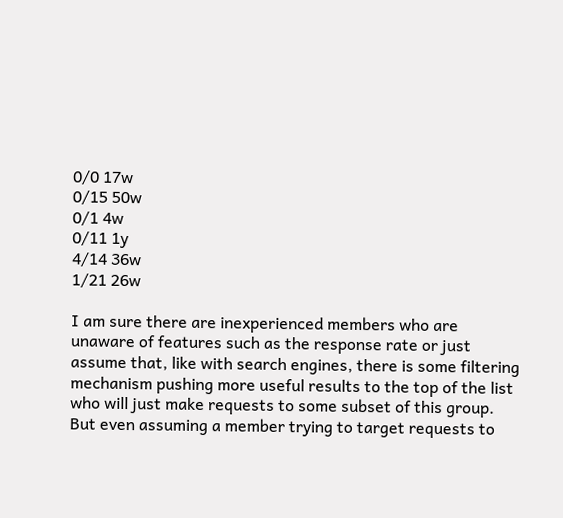0/0 17w
0/15 50w
0/1 4w
0/11 1y
4/14 36w
1/21 26w

I am sure there are inexperienced members who are unaware of features such as the response rate or just assume that, like with search engines, there is some filtering mechanism pushing more useful results to the top of the list who will just make requests to some subset of this group. But even assuming a member trying to target requests to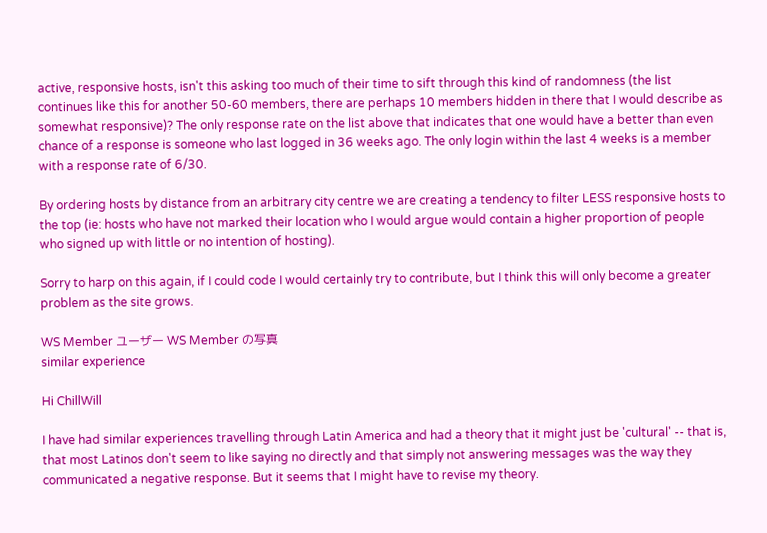active, responsive hosts, isn't this asking too much of their time to sift through this kind of randomness (the list continues like this for another 50-60 members, there are perhaps 10 members hidden in there that I would describe as somewhat responsive)? The only response rate on the list above that indicates that one would have a better than even chance of a response is someone who last logged in 36 weeks ago. The only login within the last 4 weeks is a member with a response rate of 6/30.

By ordering hosts by distance from an arbitrary city centre we are creating a tendency to filter LESS responsive hosts to the top (ie: hosts who have not marked their location who I would argue would contain a higher proportion of people who signed up with little or no intention of hosting).

Sorry to harp on this again, if I could code I would certainly try to contribute, but I think this will only become a greater problem as the site grows.

WS Member ユーザー WS Member の写真
similar experience

Hi ChillWill

I have had similar experiences travelling through Latin America and had a theory that it might just be 'cultural' -- that is, that most Latinos don't seem to like saying no directly and that simply not answering messages was the way they communicated a negative response. But it seems that I might have to revise my theory.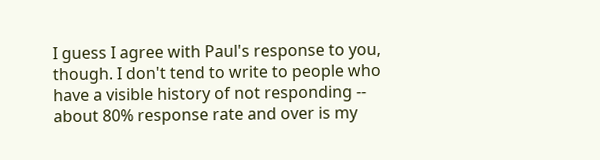I guess I agree with Paul's response to you, though. I don't tend to write to people who have a visible history of not responding -- about 80% response rate and over is my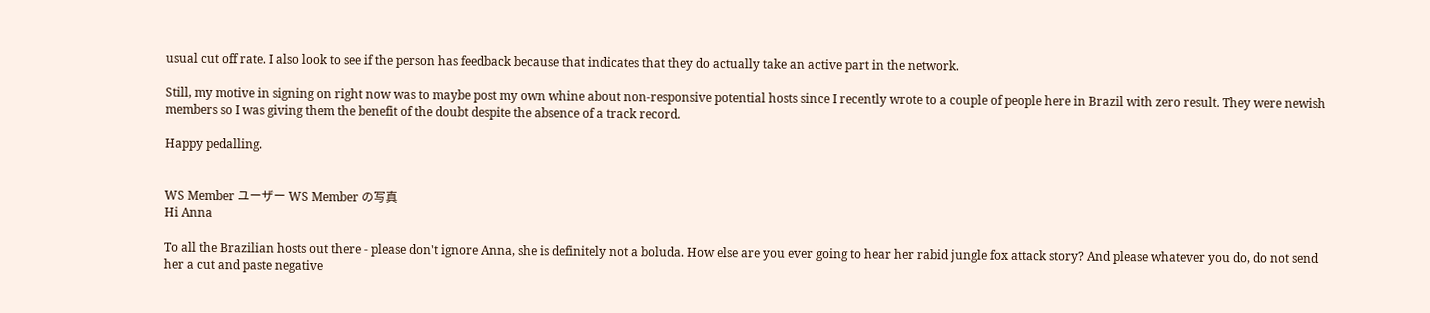usual cut off rate. I also look to see if the person has feedback because that indicates that they do actually take an active part in the network.

Still, my motive in signing on right now was to maybe post my own whine about non-responsive potential hosts since I recently wrote to a couple of people here in Brazil with zero result. They were newish members so I was giving them the benefit of the doubt despite the absence of a track record.

Happy pedalling.


WS Member ユーザー WS Member の写真
Hi Anna

To all the Brazilian hosts out there - please don't ignore Anna, she is definitely not a boluda. How else are you ever going to hear her rabid jungle fox attack story? And please whatever you do, do not send her a cut and paste negative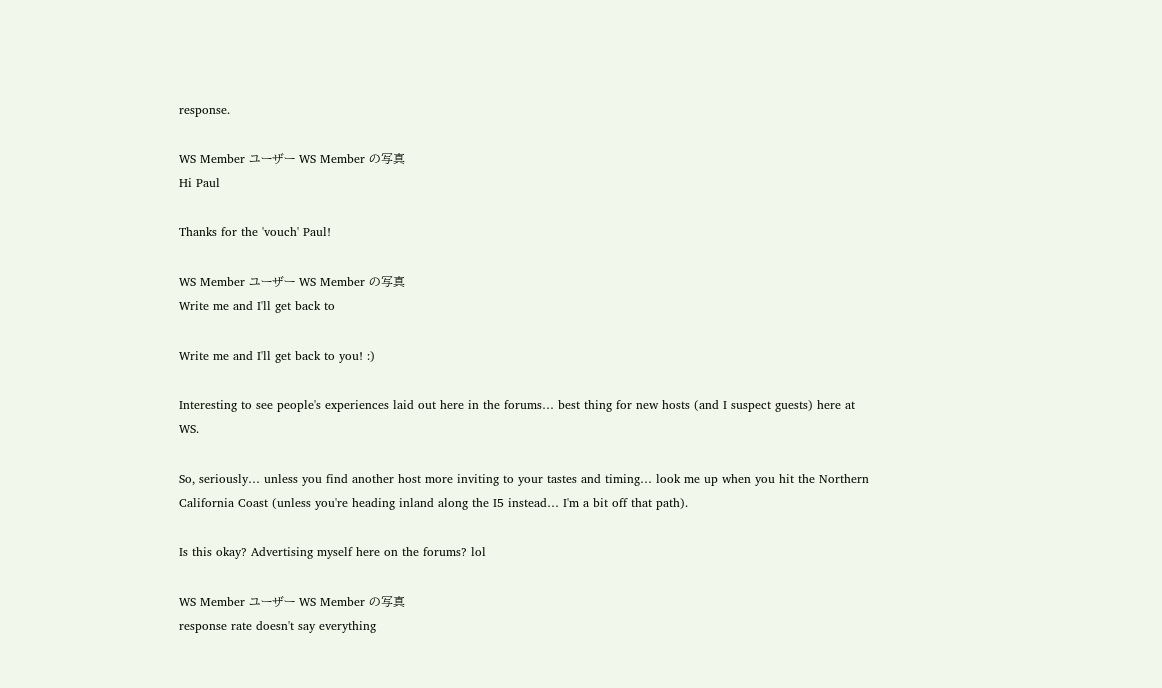response.

WS Member ユーザー WS Member の写真
Hi Paul

Thanks for the 'vouch' Paul!

WS Member ユーザー WS Member の写真
Write me and I'll get back to

Write me and I'll get back to you! :)

Interesting to see people's experiences laid out here in the forums… best thing for new hosts (and I suspect guests) here at WS.

So, seriously… unless you find another host more inviting to your tastes and timing… look me up when you hit the Northern California Coast (unless you're heading inland along the I5 instead… I'm a bit off that path).

Is this okay? Advertising myself here on the forums? lol

WS Member ユーザー WS Member の写真
response rate doesn't say everything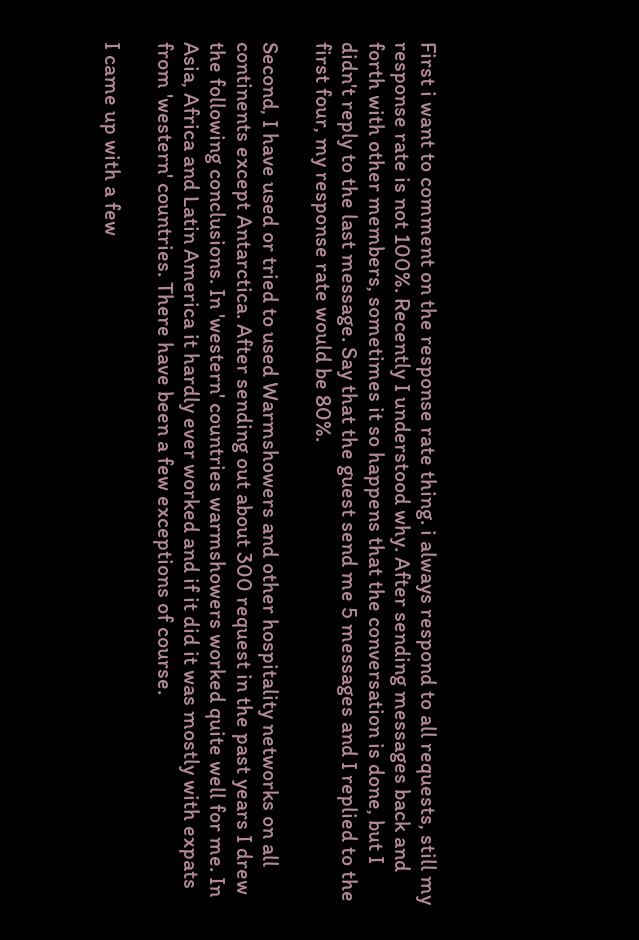First i want to comment on the response rate thing. i always respond to all requests, still my response rate is not 100%. Recently I understood why. After sending messages back and forth with other members, sometimes it so happens that the conversation is done, but I didn't reply to the last message. Say that the guest send me 5 messages and I replied to the first four, my response rate would be 80%.

Second, I have used or tried to used Warmshowers and other hospitality networks on all continents except Antarctica. After sending out about 300 request in the past years I drew the following conclusions. In 'western' countries warmshowers worked quite well for me. In Asia, Africa and Latin America it hardly ever worked and if it did it was mostly with expats from 'western' countries. There have been a few exceptions of course.

I came up with a few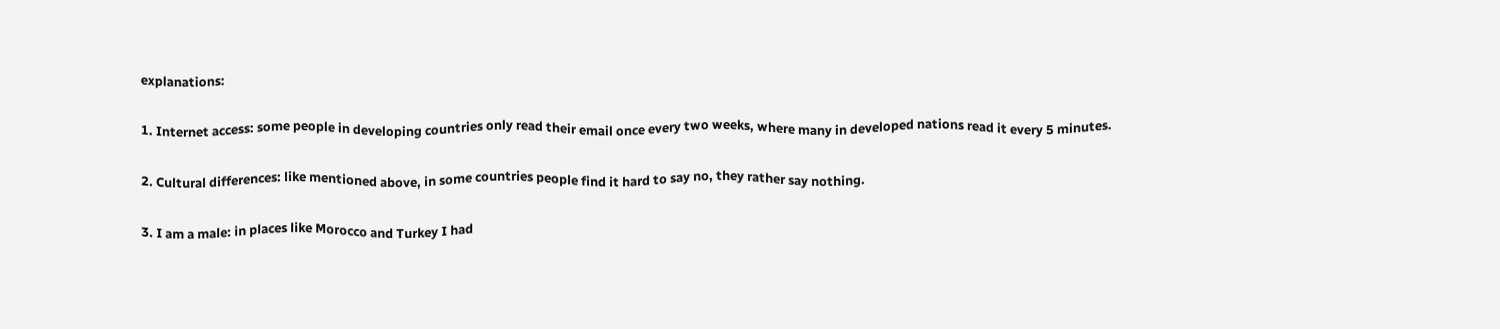explanations:

1. Internet access: some people in developing countries only read their email once every two weeks, where many in developed nations read it every 5 minutes.

2. Cultural differences: like mentioned above, in some countries people find it hard to say no, they rather say nothing.

3. I am a male: in places like Morocco and Turkey I had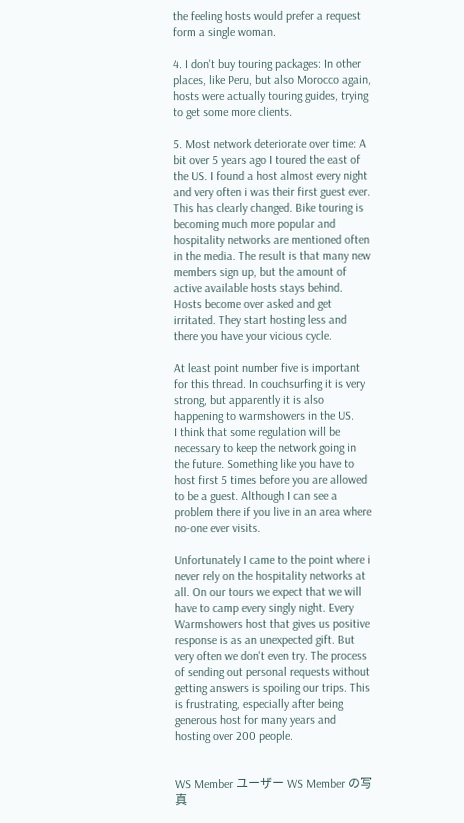the feeling hosts would prefer a request form a single woman.

4. I don't buy touring packages: In other places, like Peru, but also Morocco again, hosts were actually touring guides, trying to get some more clients.

5. Most network deteriorate over time: A bit over 5 years ago I toured the east of the US. I found a host almost every night and very often i was their first guest ever. This has clearly changed. Bike touring is becoming much more popular and hospitality networks are mentioned often in the media. The result is that many new members sign up, but the amount of active available hosts stays behind. Hosts become over asked and get irritated. They start hosting less and there you have your vicious cycle.

At least point number five is important for this thread. In couchsurfing it is very strong, but apparently it is also happening to warmshowers in the US.
I think that some regulation will be necessary to keep the network going in the future. Something like you have to host first 5 times before you are allowed to be a guest. Although I can see a problem there if you live in an area where no-one ever visits.

Unfortunately I came to the point where i never rely on the hospitality networks at all. On our tours we expect that we will have to camp every singly night. Every Warmshowers host that gives us positive response is as an unexpected gift. But very often we don't even try. The process of sending out personal requests without getting answers is spoiling our trips. This is frustrating, especially after being generous host for many years and hosting over 200 people.


WS Member ユーザー WS Member の写真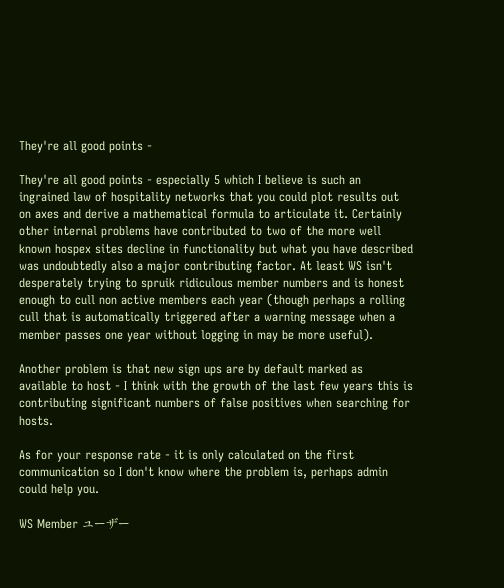They're all good points -

They're all good points - especially 5 which I believe is such an ingrained law of hospitality networks that you could plot results out on axes and derive a mathematical formula to articulate it. Certainly other internal problems have contributed to two of the more well known hospex sites decline in functionality but what you have described was undoubtedly also a major contributing factor. At least WS isn't desperately trying to spruik ridiculous member numbers and is honest enough to cull non active members each year (though perhaps a rolling cull that is automatically triggered after a warning message when a member passes one year without logging in may be more useful).

Another problem is that new sign ups are by default marked as available to host - I think with the growth of the last few years this is contributing significant numbers of false positives when searching for hosts.

As for your response rate - it is only calculated on the first communication so I don't know where the problem is, perhaps admin could help you.

WS Member ユーザー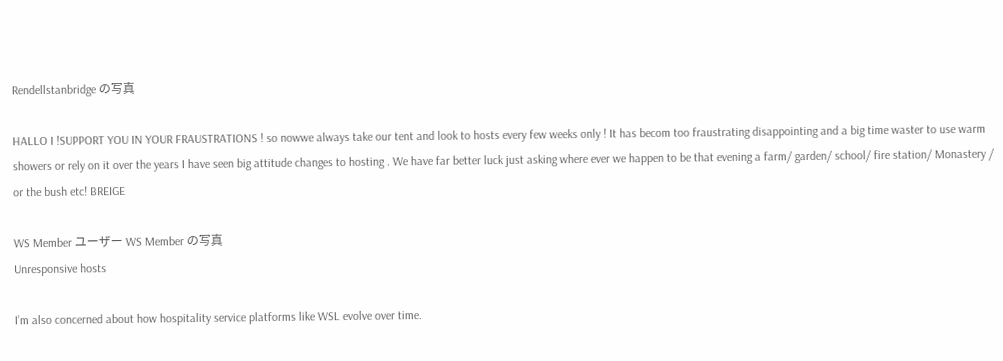Rendellstanbridge の写真

HALLO I !SUPPORT YOU IN YOUR FRAUSTRATIONS ! so nowwe always take our tent and look to hosts every few weeks only ! It has becom too fraustrating disappointing and a big time waster to use warm showers or rely on it over the years I have seen big attitude changes to hosting . We have far better luck just asking where ever we happen to be that evening a farm/ garden/ school/ fire station/ Monastery / or the bush etc! BREIGE

WS Member ユーザー WS Member の写真
Unresponsive hosts

I’m also concerned about how hospitality service platforms like WSL evolve over time.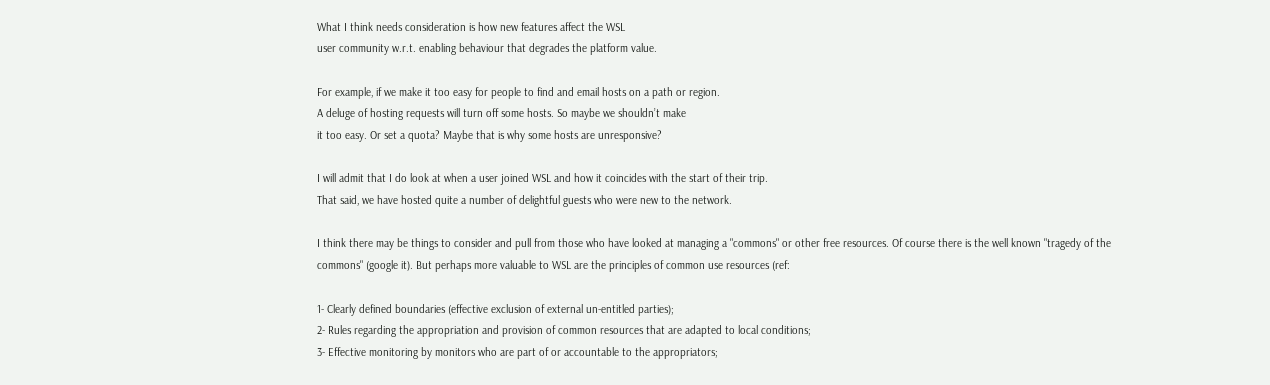What I think needs consideration is how new features affect the WSL
user community w.r.t. enabling behaviour that degrades the platform value.

For example, if we make it too easy for people to find and email hosts on a path or region.
A deluge of hosting requests will turn off some hosts. So maybe we shouldn’t make
it too easy. Or set a quota? Maybe that is why some hosts are unresponsive?

I will admit that I do look at when a user joined WSL and how it coincides with the start of their trip.
That said, we have hosted quite a number of delightful guests who were new to the network.

I think there may be things to consider and pull from those who have looked at managing a "commons" or other free resources. Of course there is the well known "tragedy of the commons" (google it). But perhaps more valuable to WSL are the principles of common use resources (ref:

1- Clearly defined boundaries (effective exclusion of external un-entitled parties);
2- Rules regarding the appropriation and provision of common resources that are adapted to local conditions;
3- Effective monitoring by monitors who are part of or accountable to the appropriators;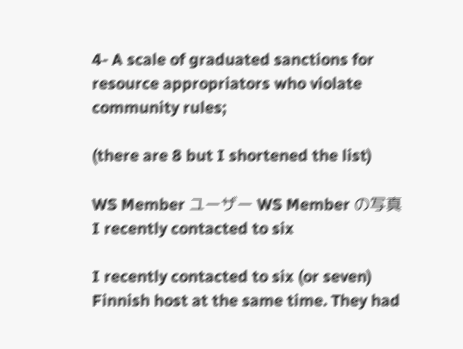4- A scale of graduated sanctions for resource appropriators who violate community rules;

(there are 8 but I shortened the list)

WS Member ユーザー WS Member の写真
I recently contacted to six

I recently contacted to six (or seven) Finnish host at the same time. They had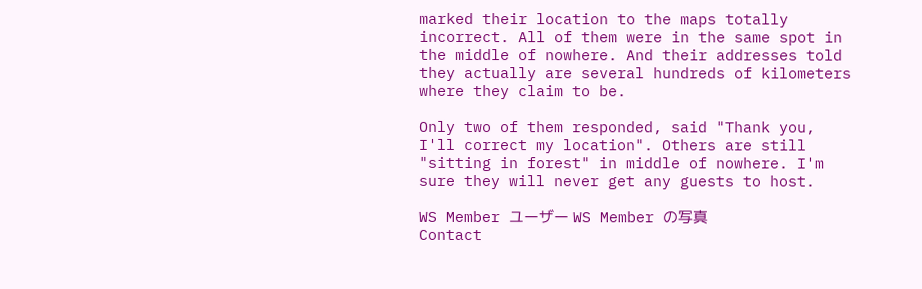marked their location to the maps totally incorrect. All of them were in the same spot in the middle of nowhere. And their addresses told they actually are several hundreds of kilometers where they claim to be.

Only two of them responded, said "Thank you, I'll correct my location". Others are still "sitting in forest" in middle of nowhere. I'm sure they will never get any guests to host.

WS Member ユーザー WS Member の写真
Contact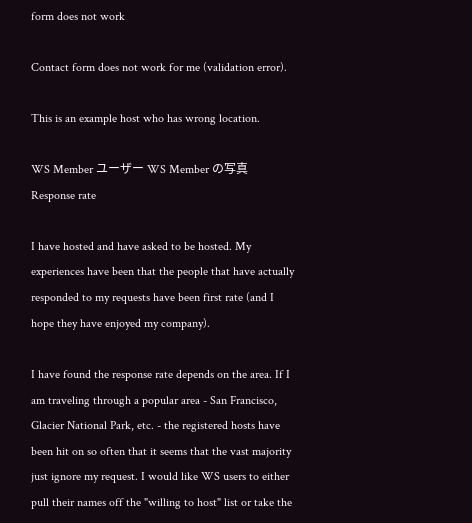form does not work

Contact form does not work for me (validation error).

This is an example host who has wrong location.

WS Member ユーザー WS Member の写真
Response rate

I have hosted and have asked to be hosted. My experiences have been that the people that have actually responded to my requests have been first rate (and I hope they have enjoyed my company).

I have found the response rate depends on the area. If I am traveling through a popular area - San Francisco, Glacier National Park, etc. - the registered hosts have been hit on so often that it seems that the vast majority just ignore my request. I would like WS users to either pull their names off the "willing to host" list or take the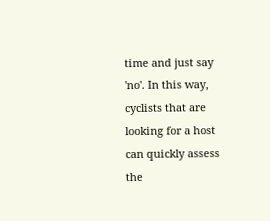time and just say 'no'. In this way, cyclists that are looking for a host can quickly assess the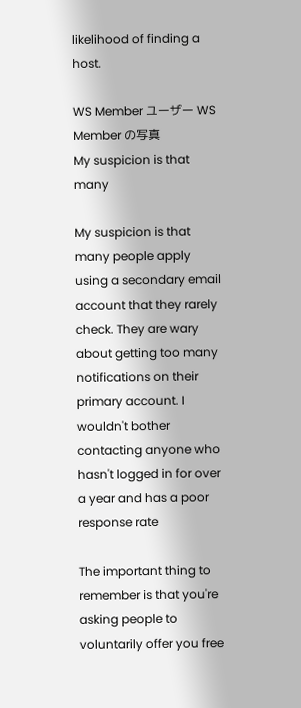likelihood of finding a host.

WS Member ユーザー WS Member の写真
My suspicion is that many

My suspicion is that many people apply using a secondary email account that they rarely check. They are wary about getting too many notifications on their primary account. I wouldn't bother contacting anyone who hasn't logged in for over a year and has a poor response rate

The important thing to remember is that you're asking people to voluntarily offer you free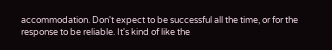accommodation. Don't expect to be successful all the time, or for the response to be reliable. It's kind of like the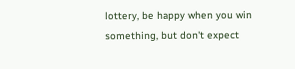lottery, be happy when you win something, but don't expect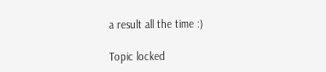a result all the time :)

Topic locked